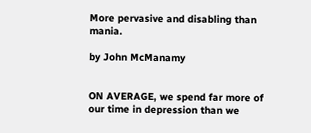More pervasive and disabling than mania.

by John McManamy


ON AVERAGE, we spend far more of our time in depression than we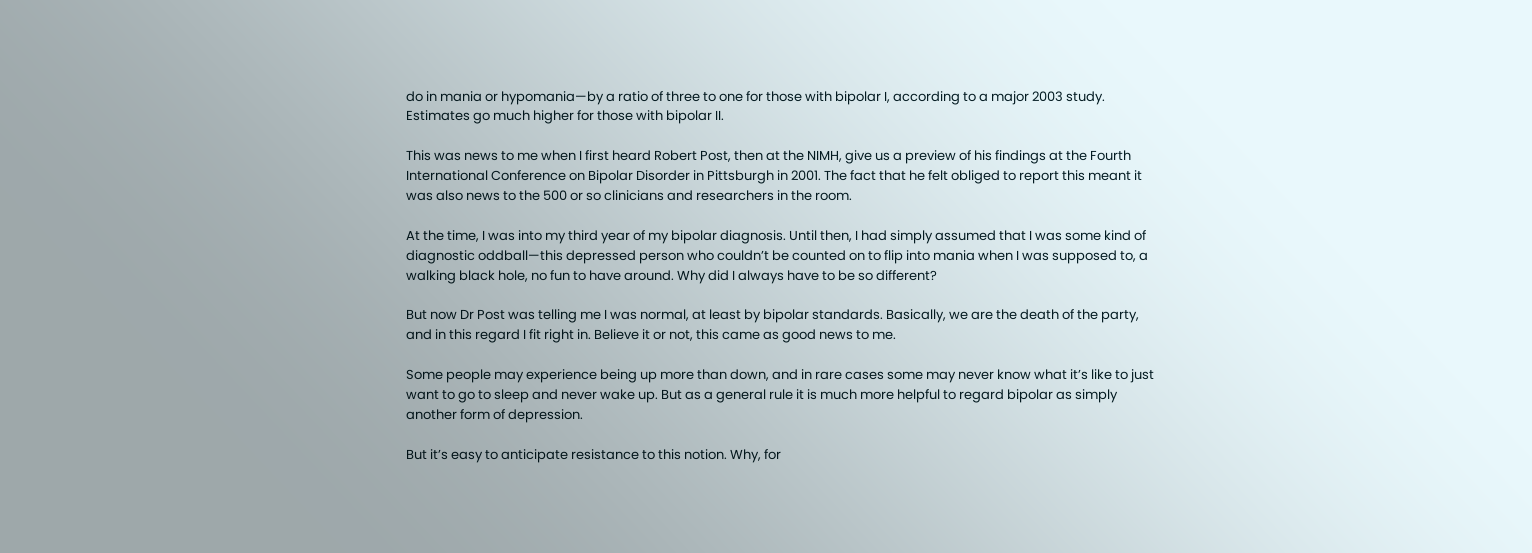do in mania or hypomania—by a ratio of three to one for those with bipolar I, according to a major 2003 study. Estimates go much higher for those with bipolar II.

This was news to me when I first heard Robert Post, then at the NIMH, give us a preview of his findings at the Fourth International Conference on Bipolar Disorder in Pittsburgh in 2001. The fact that he felt obliged to report this meant it was also news to the 500 or so clinicians and researchers in the room.

At the time, I was into my third year of my bipolar diagnosis. Until then, I had simply assumed that I was some kind of diagnostic oddball—this depressed person who couldn’t be counted on to flip into mania when I was supposed to, a walking black hole, no fun to have around. Why did I always have to be so different?

But now Dr Post was telling me I was normal, at least by bipolar standards. Basically, we are the death of the party, and in this regard I fit right in. Believe it or not, this came as good news to me.

Some people may experience being up more than down, and in rare cases some may never know what it’s like to just want to go to sleep and never wake up. But as a general rule it is much more helpful to regard bipolar as simply another form of depression.

But it’s easy to anticipate resistance to this notion. Why, for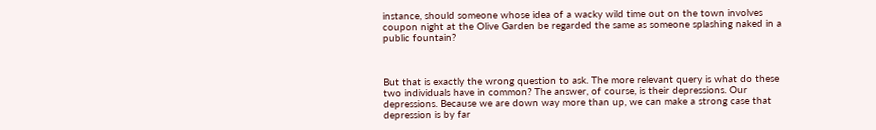instance, should someone whose idea of a wacky wild time out on the town involves coupon night at the Olive Garden be regarded the same as someone splashing naked in a public fountain?



But that is exactly the wrong question to ask. The more relevant query is what do these two individuals have in common? The answer, of course, is their depressions. Our depressions. Because we are down way more than up, we can make a strong case that depression is by far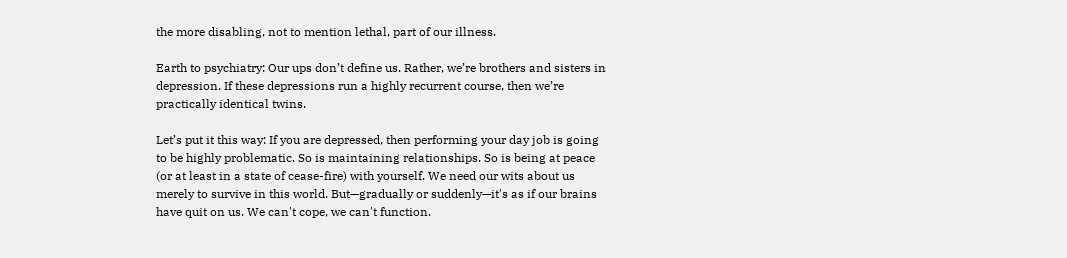the more disabling, not to mention lethal, part of our illness.

Earth to psychiatry: Our ups don’t define us. Rather, we’re brothers and sisters in depression. If these depressions run a highly recurrent course, then we’re practically identical twins.

Let’s put it this way: If you are depressed, then performing your day job is going to be highly problematic. So is maintaining relationships. So is being at peace (or at least in a state of cease-fire) with yourself. We need our wits about us merely to survive in this world. But—gradually or suddenly—it's as if our brains have quit on us. We can't cope, we can't function.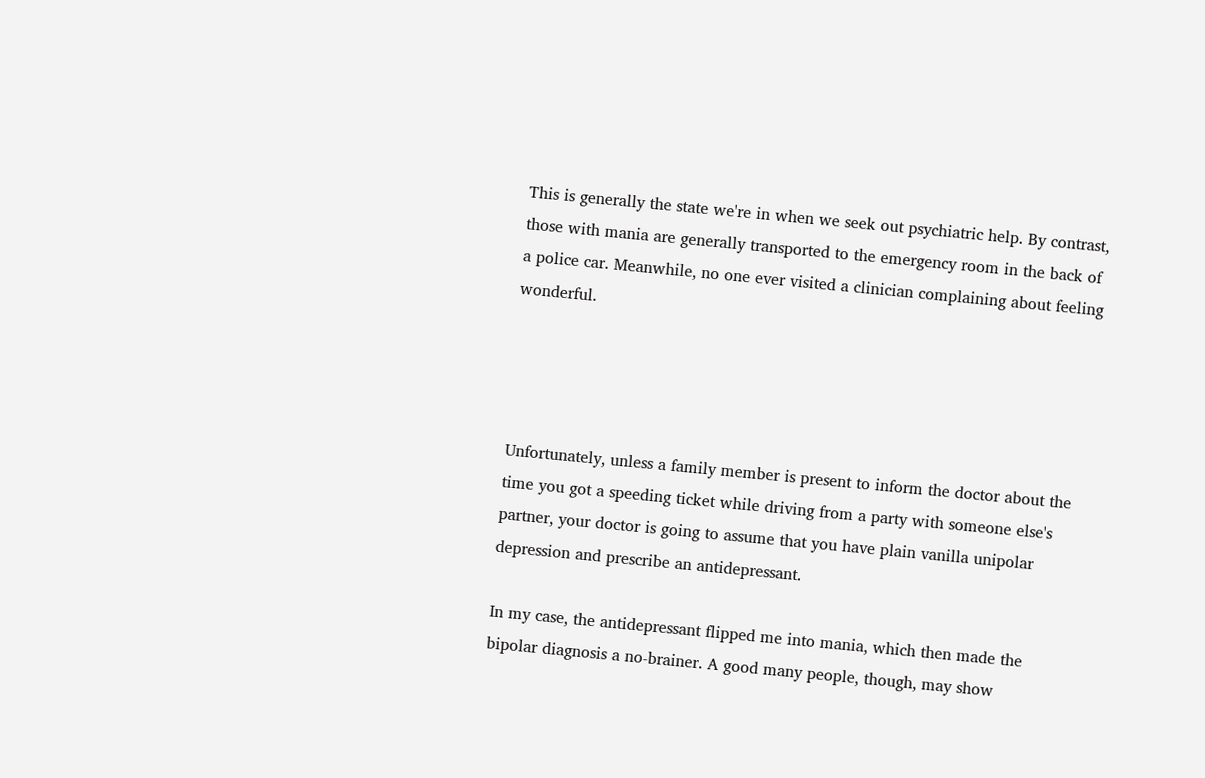This is generally the state we're in when we seek out psychiatric help. By contrast, those with mania are generally transported to the emergency room in the back of a police car. Meanwhile, no one ever visited a clinician complaining about feeling wonderful.




Unfortunately, unless a family member is present to inform the doctor about the time you got a speeding ticket while driving from a party with someone else's partner, your doctor is going to assume that you have plain vanilla unipolar depression and prescribe an antidepressant.

In my case, the antidepressant flipped me into mania, which then made the bipolar diagnosis a no-brainer. A good many people, though, may show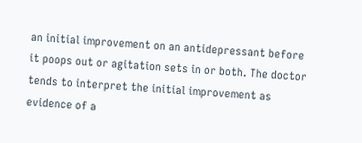an initial improvement on an antidepressant before it poops out or agitation sets in or both. The doctor tends to interpret the initial improvement as evidence of a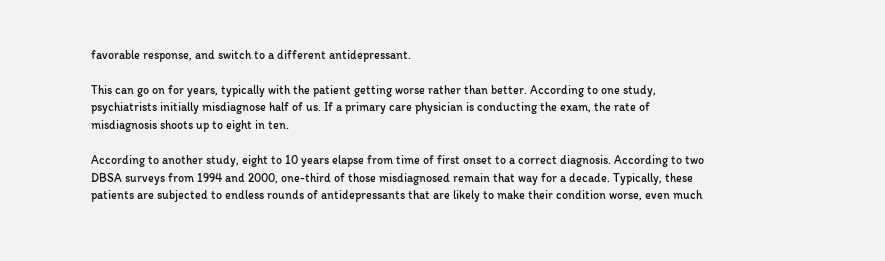favorable response, and switch to a different antidepressant.

This can go on for years, typically with the patient getting worse rather than better. According to one study, psychiatrists initially misdiagnose half of us. If a primary care physician is conducting the exam, the rate of misdiagnosis shoots up to eight in ten.

According to another study, eight to 10 years elapse from time of first onset to a correct diagnosis. According to two DBSA surveys from 1994 and 2000, one-third of those misdiagnosed remain that way for a decade. Typically, these patients are subjected to endless rounds of antidepressants that are likely to make their condition worse, even much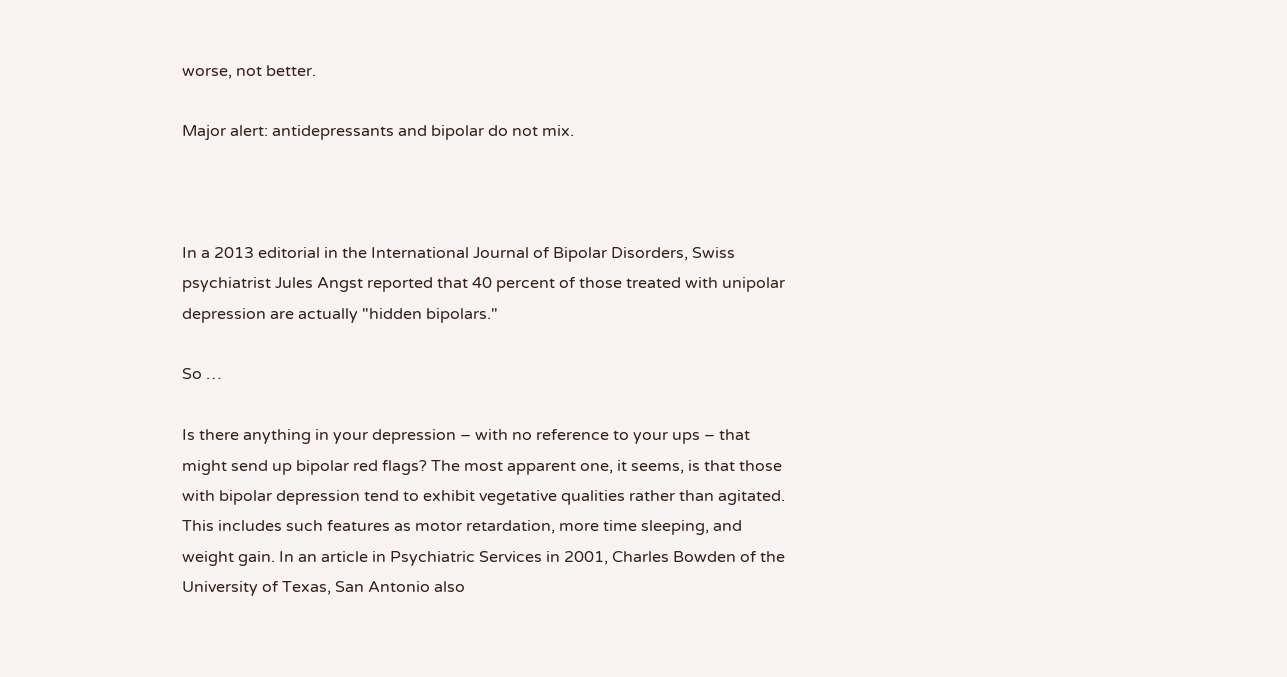worse, not better.

Major alert: antidepressants and bipolar do not mix.



In a 2013 editorial in the International Journal of Bipolar Disorders, Swiss psychiatrist Jules Angst reported that 40 percent of those treated with unipolar depression are actually "hidden bipolars."

So …

Is there anything in your depression – with no reference to your ups – that might send up bipolar red flags? The most apparent one, it seems, is that those with bipolar depression tend to exhibit vegetative qualities rather than agitated. This includes such features as motor retardation, more time sleeping, and weight gain. In an article in Psychiatric Services in 2001, Charles Bowden of the University of Texas, San Antonio also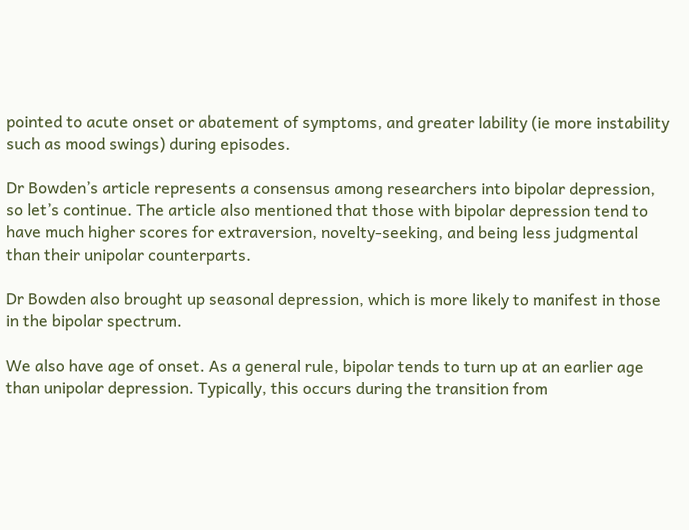pointed to acute onset or abatement of symptoms, and greater lability (ie more instability such as mood swings) during episodes.

Dr Bowden’s article represents a consensus among researchers into bipolar depression, so let’s continue. The article also mentioned that those with bipolar depression tend to have much higher scores for extraversion, novelty-seeking, and being less judgmental than their unipolar counterparts.

Dr Bowden also brought up seasonal depression, which is more likely to manifest in those in the bipolar spectrum.

We also have age of onset. As a general rule, bipolar tends to turn up at an earlier age than unipolar depression. Typically, this occurs during the transition from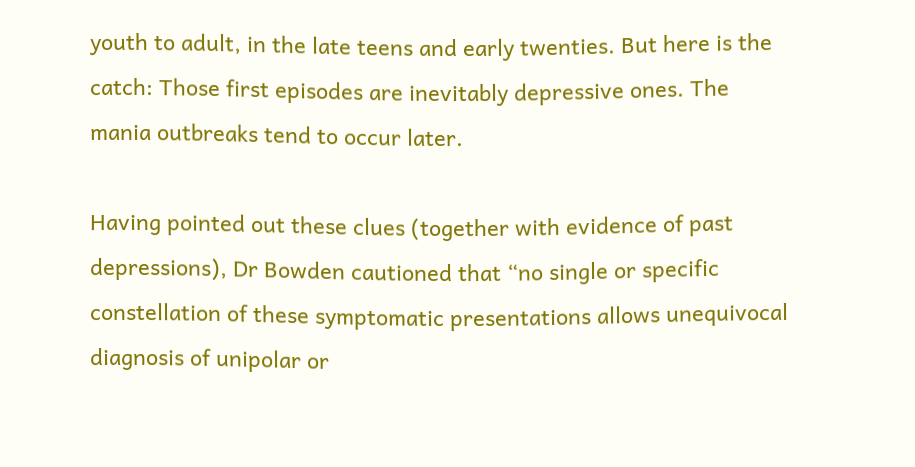youth to adult, in the late teens and early twenties. But here is the catch: Those first episodes are inevitably depressive ones. The mania outbreaks tend to occur later.

Having pointed out these clues (together with evidence of past depressions), Dr Bowden cautioned that “no single or specific constellation of these symptomatic presentations allows unequivocal diagnosis of unipolar or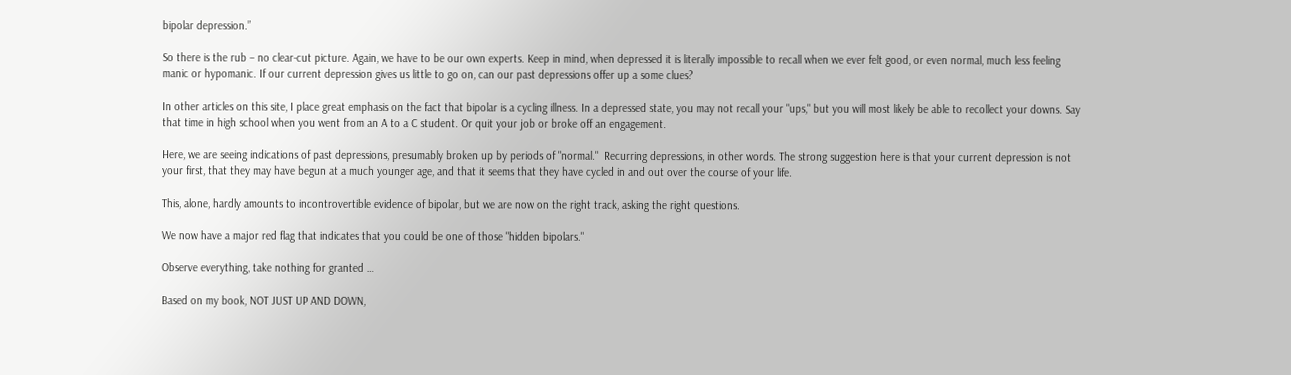bipolar depression.”

So there is the rub – no clear-cut picture. Again, we have to be our own experts. Keep in mind, when depressed it is literally impossible to recall when we ever felt good, or even normal, much less feeling manic or hypomanic. If our current depression gives us little to go on, can our past depressions offer up a some clues?

In other articles on this site, I place great emphasis on the fact that bipolar is a cycling illness. In a depressed state, you may not recall your "ups," but you will most likely be able to recollect your downs. Say that time in high school when you went from an A to a C student. Or quit your job or broke off an engagement.

Here, we are seeing indications of past depressions, presumably broken up by periods of "normal."  Recurring depressions, in other words. The strong suggestion here is that your current depression is not your first, that they may have begun at a much younger age, and that it seems that they have cycled in and out over the course of your life.

This, alone, hardly amounts to incontrovertible evidence of bipolar, but we are now on the right track, asking the right questions.

We now have a major red flag that indicates that you could be one of those "hidden bipolars."

Observe everything, take nothing for granted …

Based on my book, NOT JUST UP AND DOWN,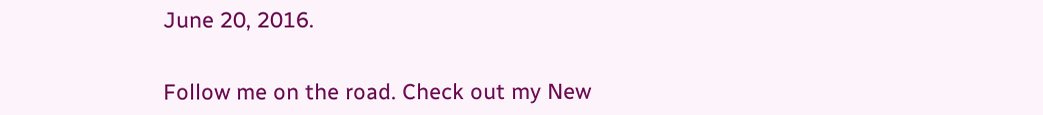June 20, 2016.


Follow me on the road. Check out my New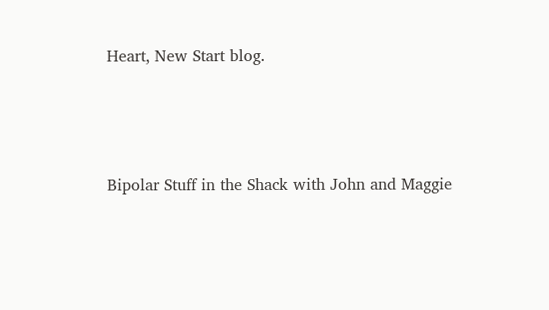Heart, New Start blog.



Bipolar Stuff in the Shack with John and Maggie